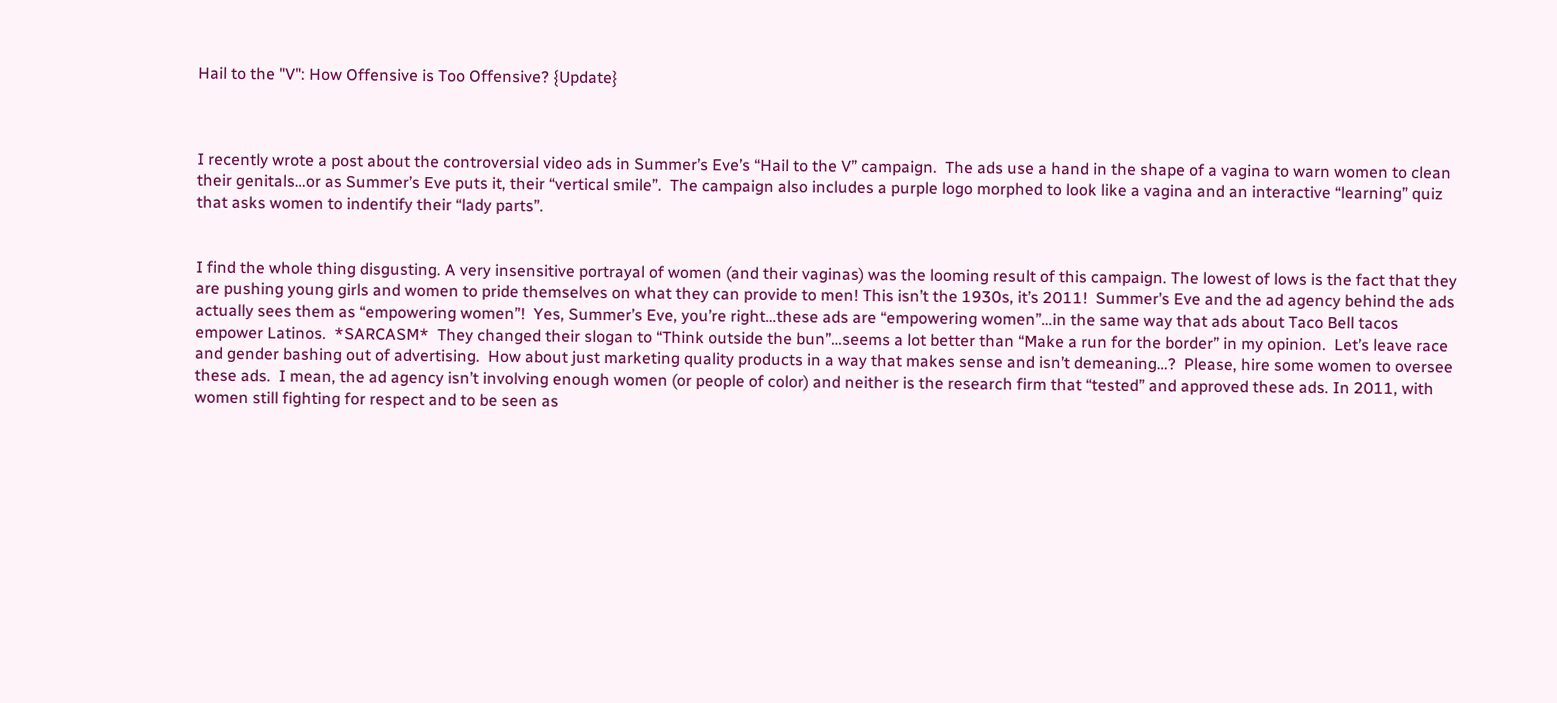Hail to the "V": How Offensive is Too Offensive? {Update}



I recently wrote a post about the controversial video ads in Summer’s Eve’s “Hail to the V” campaign.  The ads use a hand in the shape of a vagina to warn women to clean their genitals…or as Summer’s Eve puts it, their “vertical smile”.  The campaign also includes a purple logo morphed to look like a vagina and an interactive “learning” quiz that asks women to indentify their “lady parts”.


I find the whole thing disgusting. A very insensitive portrayal of women (and their vaginas) was the looming result of this campaign. The lowest of lows is the fact that they are pushing young girls and women to pride themselves on what they can provide to men! This isn’t the 1930s, it’s 2011!  Summer’s Eve and the ad agency behind the ads actually sees them as “empowering women”!  Yes, Summer’s Eve, you’re right…these ads are “empowering women”…in the same way that ads about Taco Bell tacos empower Latinos.  *SARCASM*  They changed their slogan to “Think outside the bun”…seems a lot better than “Make a run for the border” in my opinion.  Let’s leave race and gender bashing out of advertising.  How about just marketing quality products in a way that makes sense and isn’t demeaning…?  Please, hire some women to oversee these ads.  I mean, the ad agency isn’t involving enough women (or people of color) and neither is the research firm that “tested” and approved these ads. In 2011, with women still fighting for respect and to be seen as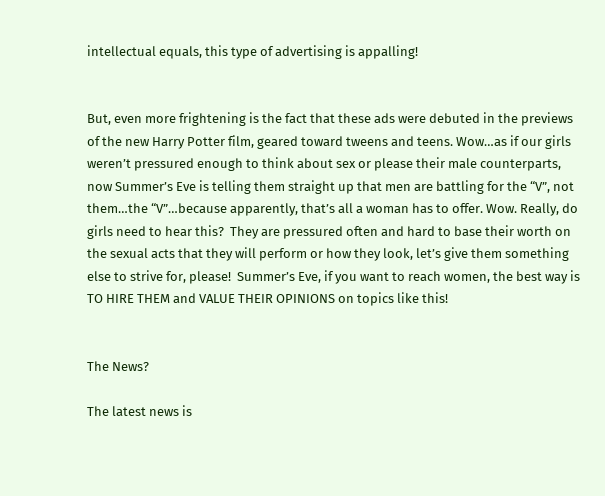intellectual equals, this type of advertising is appalling!


But, even more frightening is the fact that these ads were debuted in the previews of the new Harry Potter film, geared toward tweens and teens. Wow…as if our girls weren’t pressured enough to think about sex or please their male counterparts, now Summer’s Eve is telling them straight up that men are battling for the “V”, not them…the “V”…because apparently, that’s all a woman has to offer. Wow. Really, do girls need to hear this?  They are pressured often and hard to base their worth on the sexual acts that they will perform or how they look, let’s give them something else to strive for, please!  Summer’s Eve, if you want to reach women, the best way is TO HIRE THEM and VALUE THEIR OPINIONS on topics like this!


The News?

The latest news is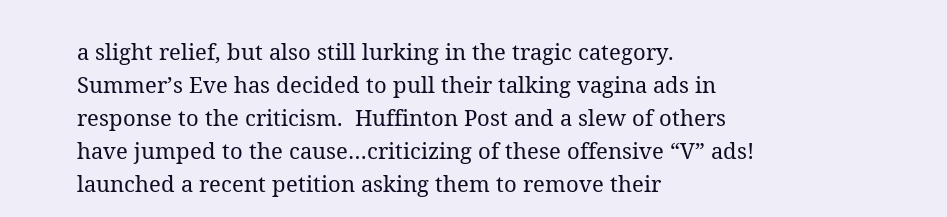a slight relief, but also still lurking in the tragic category.  Summer’s Eve has decided to pull their talking vagina ads in response to the criticism.  Huffinton Post and a slew of others have jumped to the cause…criticizing of these offensive “V” ads! launched a recent petition asking them to remove their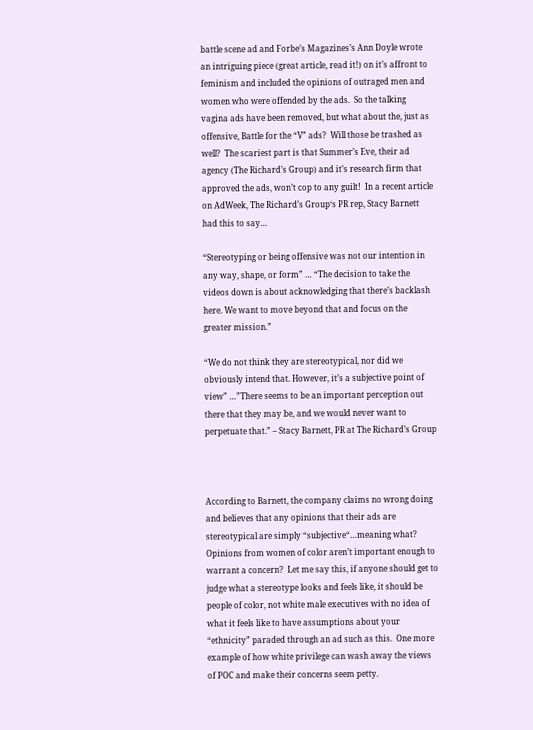battle scene ad and Forbe’s Magazines’s Ann Doyle wrote an intriguing piece (great article, read it!) on it’s affront to feminism and included the opinions of outraged men and women who were offended by the ads.  So the talking vagina ads have been removed, but what about the, just as offensive, Battle for the “V” ads?  Will those be trashed as well?  The scariest part is that Summer’s Eve, their ad agency (The Richard’s Group) and it’s research firm that approved the ads, won’t cop to any guilt!  In a recent article on AdWeek, The Richard’s Group‘s PR rep, Stacy Barnett had this to say…

“Stereotyping or being offensive was not our intention in any way, shape, or form” … “The decision to take the videos down is about acknowledging that there’s backlash here. We want to move beyond that and focus on the greater mission.”

“We do not think they are stereotypical, nor did we obviously intend that. However, it’s a subjective point of view” …”There seems to be an important perception out there that they may be, and we would never want to perpetuate that.” – Stacy Barnett, PR at The Richard’s Group



According to Barnett, the company claims no wrong doing and believes that any opinions that their ads are stereotypical are simply “subjective“…meaning what?  Opinions from women of color aren’t important enough to warrant a concern?  Let me say this, if anyone should get to judge what a stereotype looks and feels like, it should be people of color, not white male executives with no idea of what it feels like to have assumptions about your “ethnicity” paraded through an ad such as this.  One more example of how white privilege can wash away the views of POC and make their concerns seem petty.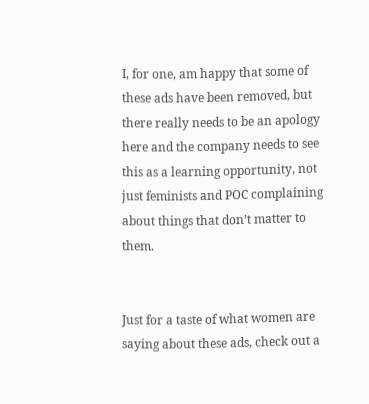I, for one, am happy that some of these ads have been removed, but there really needs to be an apology here and the company needs to see this as a learning opportunity, not just feminists and POC complaining about things that don’t matter to them.


Just for a taste of what women are saying about these ads, check out a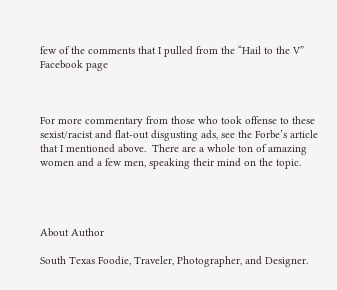few of the comments that I pulled from the “Hail to the V” Facebook page



For more commentary from those who took offense to these sexist/racist and flat-out disgusting ads, see the Forbe’s article that I mentioned above.  There are a whole ton of amazing women and a few men, speaking their mind on the topic.




About Author

South Texas Foodie, Traveler, Photographer, and Designer.